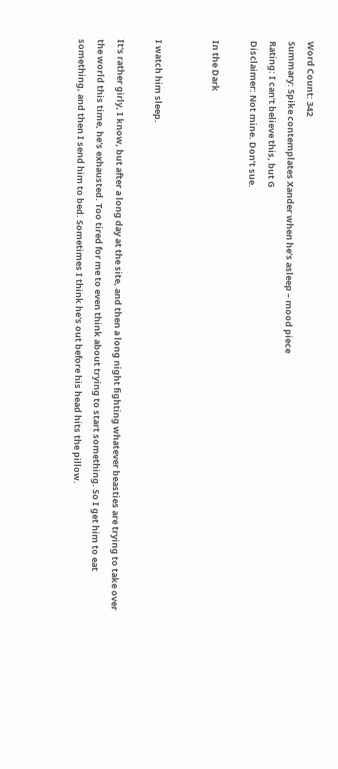Word Count: 342
Summary: Spike contemplates Xander when he’s asleep – mood piece
Rating: I can’t believe this, but G
Disclaimer: Not mine. Don’t sue.

In the Dark


I watch him sleep.

It's rather girly, I know, but after a long day at the site, and then a long night fighting whatever beasties are trying to take over the world this time, he's exhausted. Too tired for me to even think about trying to start something. So I get him to eat something, and then I send him to bed. Sometimes I think he's out before his head hits the pillow.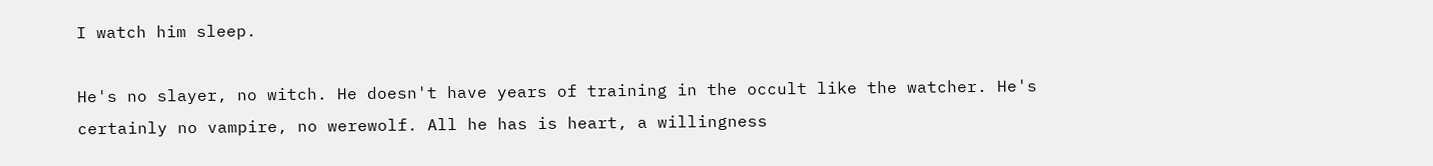I watch him sleep.

He's no slayer, no witch. He doesn't have years of training in the occult like the watcher. He's certainly no vampire, no werewolf. All he has is heart, a willingness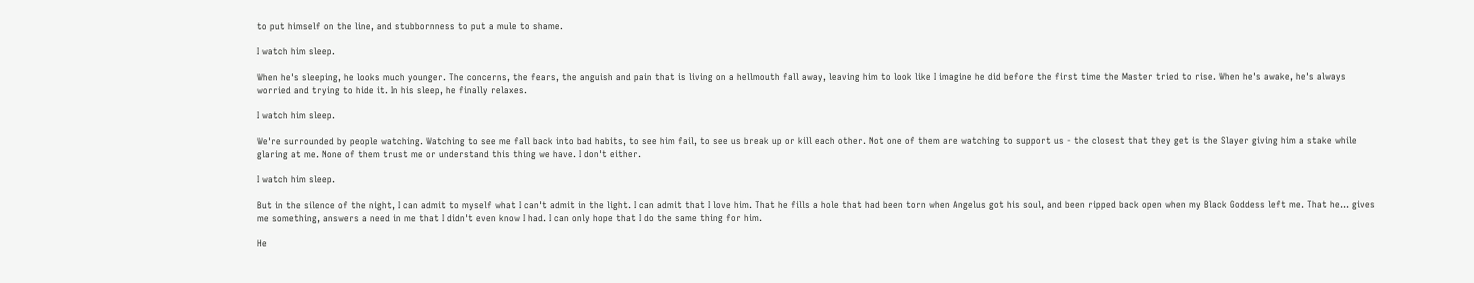to put himself on the line, and stubbornness to put a mule to shame.

I watch him sleep.

When he's sleeping, he looks much younger. The concerns, the fears, the anguish and pain that is living on a hellmouth fall away, leaving him to look like I imagine he did before the first time the Master tried to rise. When he's awake, he's always worried and trying to hide it. In his sleep, he finally relaxes.

I watch him sleep.

We're surrounded by people watching. Watching to see me fall back into bad habits, to see him fail, to see us break up or kill each other. Not one of them are watching to support us - the closest that they get is the Slayer giving him a stake while glaring at me. None of them trust me or understand this thing we have. I don't either.

I watch him sleep.

But in the silence of the night, I can admit to myself what I can't admit in the light. I can admit that I love him. That he fills a hole that had been torn when Angelus got his soul, and been ripped back open when my Black Goddess left me. That he... gives me something, answers a need in me that I didn't even know I had. I can only hope that I do the same thing for him.

He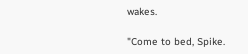wakes.

"Come to bed, Spike.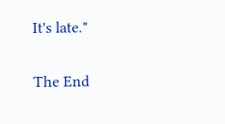It's late."

The End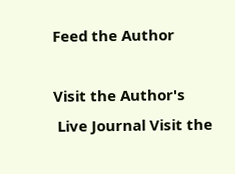Feed the Author

Visit the Author's
 Live Journal Visit the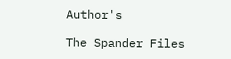Author's

The Spander Files